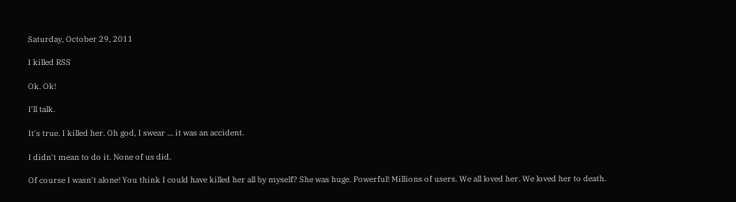Saturday, October 29, 2011

I killed RSS

Ok. Ok!

I'll talk.

It's true. I killed her. Oh god, I swear ... it was an accident.

I didn't mean to do it. None of us did.

Of course I wasn't alone! You think I could have killed her all by myself? She was huge. Powerful! Millions of users. We all loved her. We loved her to death.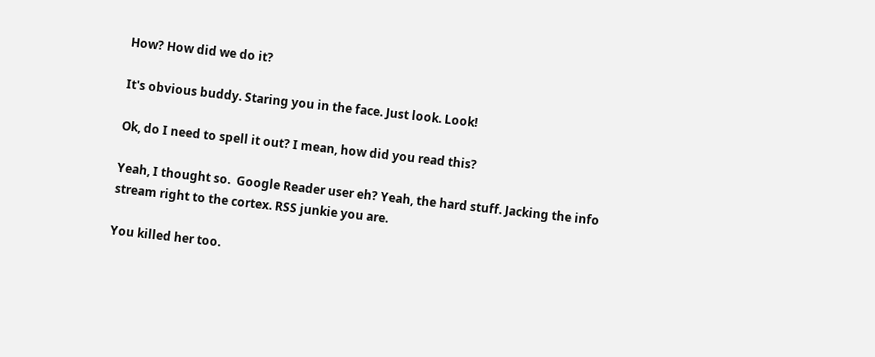How? How did we do it?

It's obvious buddy. Staring you in the face. Just look. Look!

Ok, do I need to spell it out? I mean, how did you read this?

Yeah, I thought so.  Google Reader user eh? Yeah, the hard stuff. Jacking the info stream right to the cortex. RSS junkie you are.

You killed her too.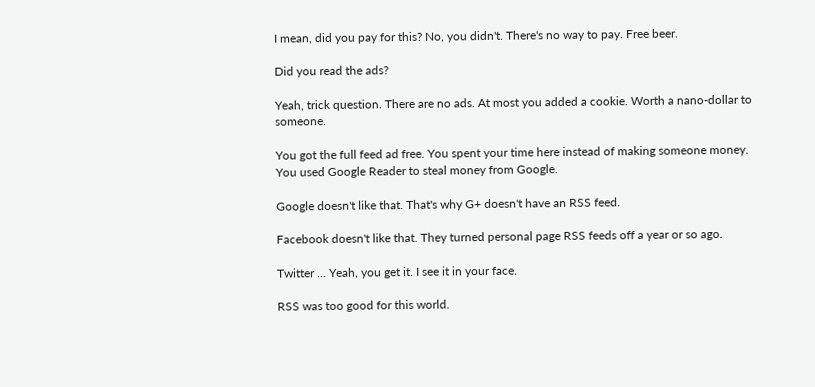I mean, did you pay for this? No, you didn't. There's no way to pay. Free beer.

Did you read the ads?

Yeah, trick question. There are no ads. At most you added a cookie. Worth a nano-dollar to someone.

You got the full feed ad free. You spent your time here instead of making someone money. You used Google Reader to steal money from Google.

Google doesn't like that. That's why G+ doesn't have an RSS feed.

Facebook doesn't like that. They turned personal page RSS feeds off a year or so ago.

Twitter ... Yeah, you get it. I see it in your face.

RSS was too good for this world.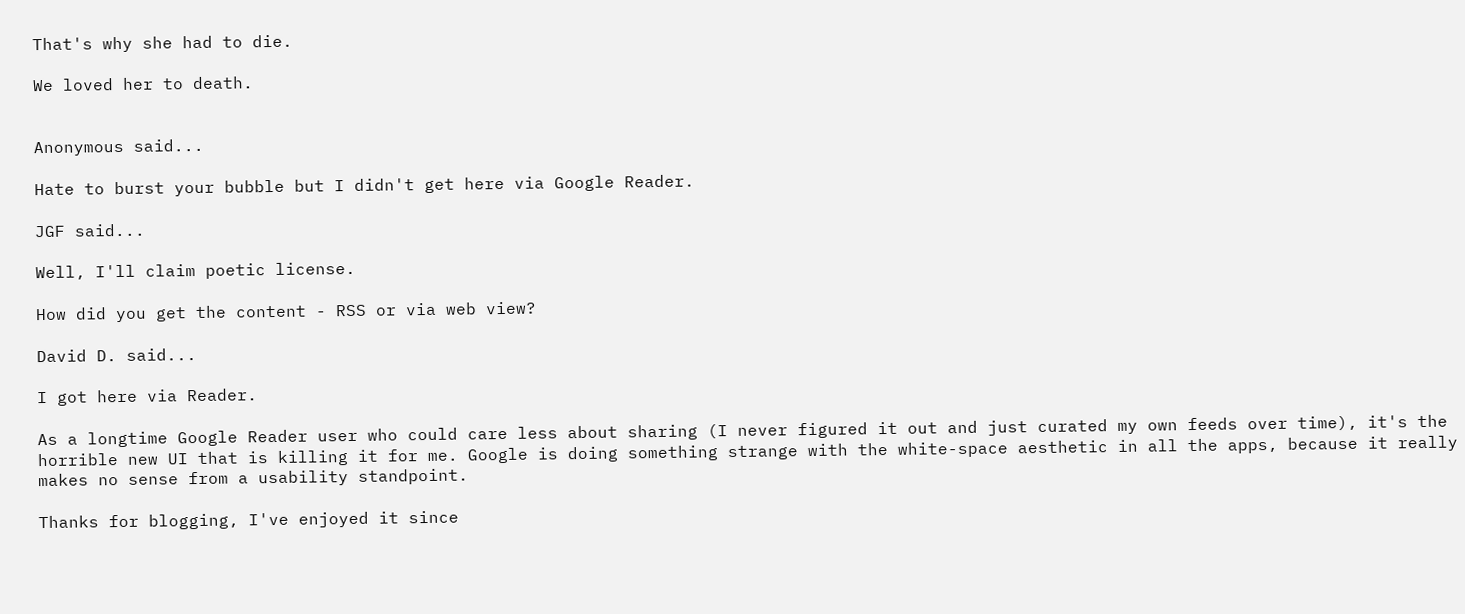That's why she had to die.

We loved her to death.


Anonymous said...

Hate to burst your bubble but I didn't get here via Google Reader.

JGF said...

Well, I'll claim poetic license.

How did you get the content - RSS or via web view?

David D. said...

I got here via Reader.

As a longtime Google Reader user who could care less about sharing (I never figured it out and just curated my own feeds over time), it's the horrible new UI that is killing it for me. Google is doing something strange with the white-space aesthetic in all the apps, because it really makes no sense from a usability standpoint.

Thanks for blogging, I've enjoyed it since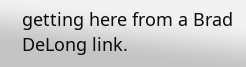getting here from a Brad DeLong link.